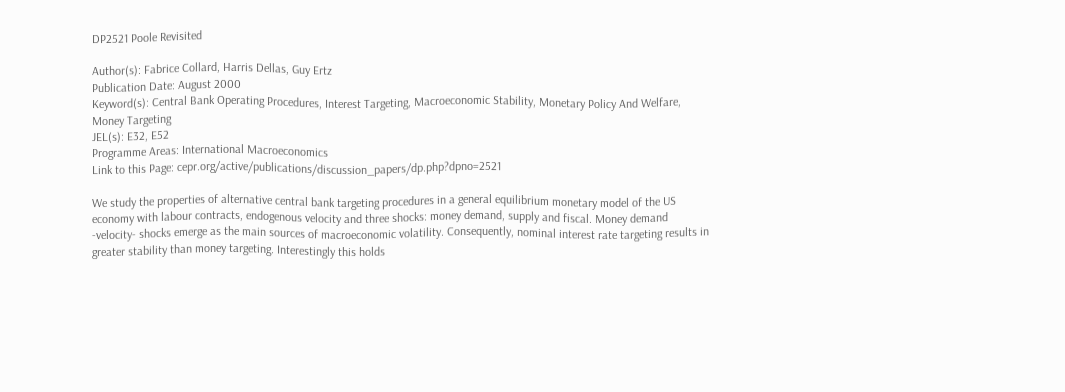DP2521 Poole Revisited

Author(s): Fabrice Collard, Harris Dellas, Guy Ertz
Publication Date: August 2000
Keyword(s): Central Bank Operating Procedures, Interest Targeting, Macroeconomic Stability, Monetary Policy And Welfare, Money Targeting
JEL(s): E32, E52
Programme Areas: International Macroeconomics
Link to this Page: cepr.org/active/publications/discussion_papers/dp.php?dpno=2521

We study the properties of alternative central bank targeting procedures in a general equilibrium monetary model of the US economy with labour contracts, endogenous velocity and three shocks: money demand, supply and fiscal. Money demand -velocity- shocks emerge as the main sources of macroeconomic volatility. Consequently, nominal interest rate targeting results in greater stability than money targeting. Interestingly this holds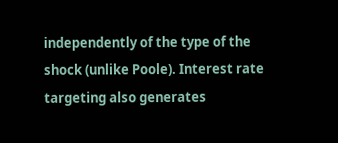independently of the type of the shock (unlike Poole). Interest rate targeting also generates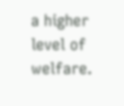a higher level of welfare.